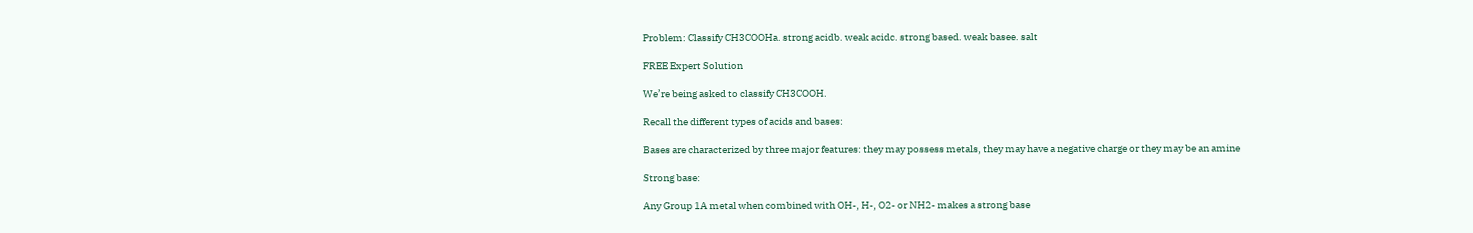Problem: Classify CH3COOHa. strong acidb. weak acidc. strong based. weak basee. salt

FREE Expert Solution

We’re being asked to classify CH3COOH.

Recall the different types of acids and bases:

Bases are characterized by three major features: they may possess metals, they may have a negative charge or they may be an amine

Strong base:

Any Group 1A metal when combined with OH-, H-, O2- or NH2- makes a strong base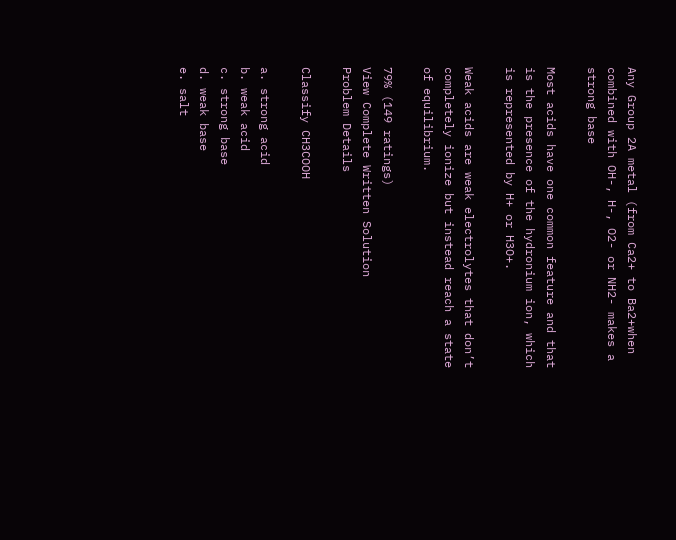Any Group 2A metal (from Ca2+ to Ba2+when combined with OH-, H-, O2- or NH2- makes a strong base

Most acids have one common feature and that is the presence of the hydronium ion, which is represented by H+ or H3O+.

Weak acids are weak electrolytes that don’t completely ionize but instead reach a state of equilibrium.

79% (149 ratings)
View Complete Written Solution
Problem Details

Classify CH3COOH

a. strong acid
b. weak acid
c. strong base
d. weak base
e. salt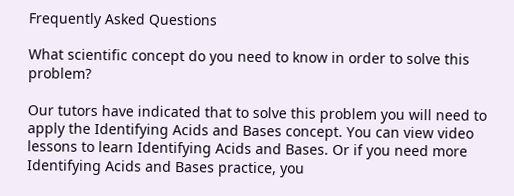Frequently Asked Questions

What scientific concept do you need to know in order to solve this problem?

Our tutors have indicated that to solve this problem you will need to apply the Identifying Acids and Bases concept. You can view video lessons to learn Identifying Acids and Bases. Or if you need more Identifying Acids and Bases practice, you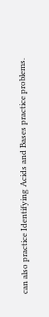can also practice Identifying Acids and Bases practice problems.